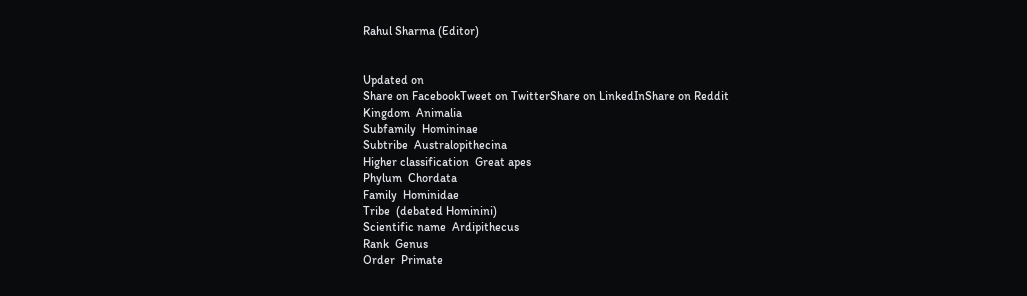Rahul Sharma (Editor)


Updated on
Share on FacebookTweet on TwitterShare on LinkedInShare on Reddit
Kingdom  Animalia
Subfamily  Homininae
Subtribe  Australopithecina
Higher classification  Great apes
Phylum  Chordata
Family  Hominidae
Tribe  (debated Hominini)
Scientific name  Ardipithecus
Rank  Genus
Order  Primate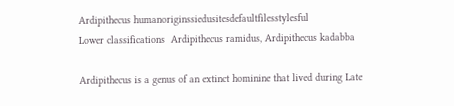Ardipithecus humanoriginssiedusitesdefaultfilesstylesful
Lower classifications  Ardipithecus ramidus, Ardipithecus kadabba

Ardipithecus is a genus of an extinct hominine that lived during Late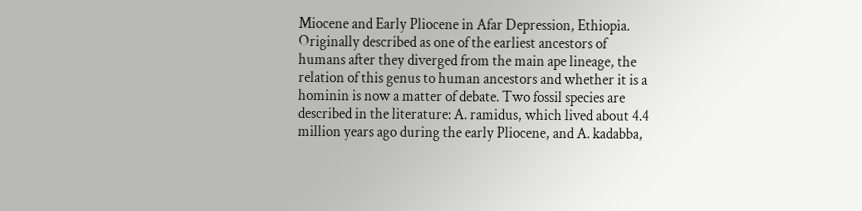Miocene and Early Pliocene in Afar Depression, Ethiopia. Originally described as one of the earliest ancestors of humans after they diverged from the main ape lineage, the relation of this genus to human ancestors and whether it is a hominin is now a matter of debate. Two fossil species are described in the literature: A. ramidus, which lived about 4.4 million years ago during the early Pliocene, and A. kadabba,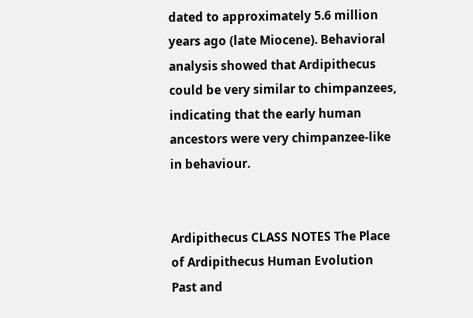dated to approximately 5.6 million years ago (late Miocene). Behavioral analysis showed that Ardipithecus could be very similar to chimpanzees, indicating that the early human ancestors were very chimpanzee-like in behaviour.


Ardipithecus CLASS NOTES The Place of Ardipithecus Human Evolution Past and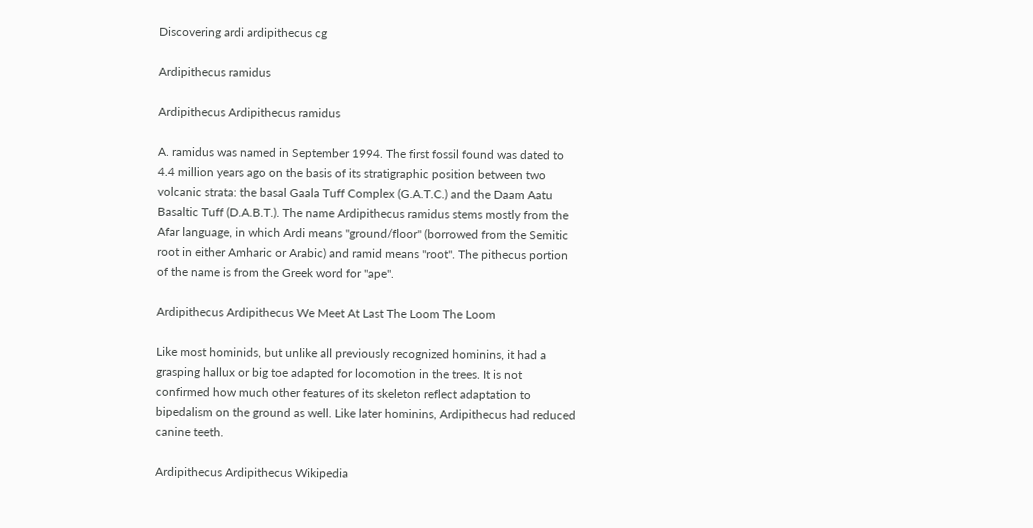Discovering ardi ardipithecus cg

Ardipithecus ramidus

Ardipithecus Ardipithecus ramidus

A. ramidus was named in September 1994. The first fossil found was dated to 4.4 million years ago on the basis of its stratigraphic position between two volcanic strata: the basal Gaala Tuff Complex (G.A.T.C.) and the Daam Aatu Basaltic Tuff (D.A.B.T.). The name Ardipithecus ramidus stems mostly from the Afar language, in which Ardi means "ground/floor" (borrowed from the Semitic root in either Amharic or Arabic) and ramid means "root". The pithecus portion of the name is from the Greek word for "ape".

Ardipithecus Ardipithecus We Meet At Last The Loom The Loom

Like most hominids, but unlike all previously recognized hominins, it had a grasping hallux or big toe adapted for locomotion in the trees. It is not confirmed how much other features of its skeleton reflect adaptation to bipedalism on the ground as well. Like later hominins, Ardipithecus had reduced canine teeth.

Ardipithecus Ardipithecus Wikipedia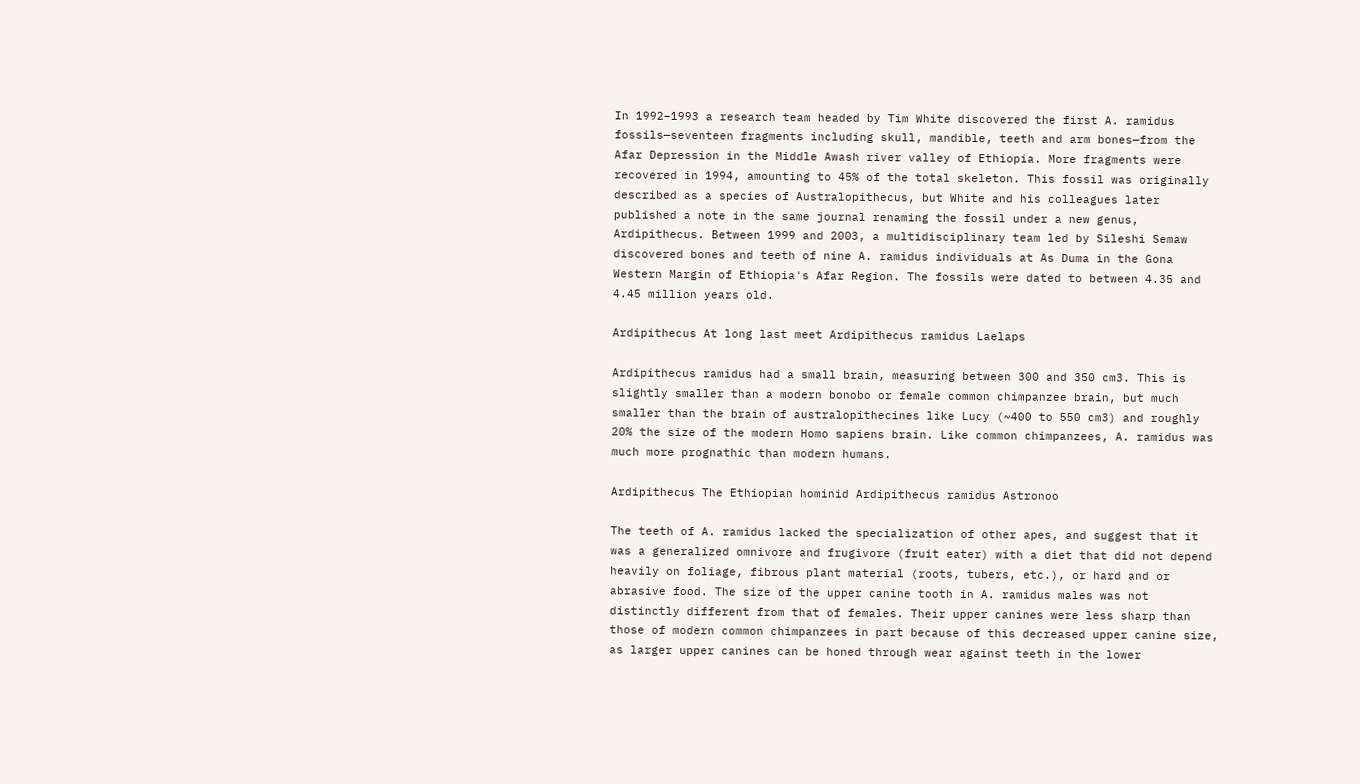In 1992–1993 a research team headed by Tim White discovered the first A. ramidus fossils—seventeen fragments including skull, mandible, teeth and arm bones—from the Afar Depression in the Middle Awash river valley of Ethiopia. More fragments were recovered in 1994, amounting to 45% of the total skeleton. This fossil was originally described as a species of Australopithecus, but White and his colleagues later published a note in the same journal renaming the fossil under a new genus, Ardipithecus. Between 1999 and 2003, a multidisciplinary team led by Sileshi Semaw discovered bones and teeth of nine A. ramidus individuals at As Duma in the Gona Western Margin of Ethiopia's Afar Region. The fossils were dated to between 4.35 and 4.45 million years old.

Ardipithecus At long last meet Ardipithecus ramidus Laelaps

Ardipithecus ramidus had a small brain, measuring between 300 and 350 cm3. This is slightly smaller than a modern bonobo or female common chimpanzee brain, but much smaller than the brain of australopithecines like Lucy (~400 to 550 cm3) and roughly 20% the size of the modern Homo sapiens brain. Like common chimpanzees, A. ramidus was much more prognathic than modern humans.

Ardipithecus The Ethiopian hominid Ardipithecus ramidus Astronoo

The teeth of A. ramidus lacked the specialization of other apes, and suggest that it was a generalized omnivore and frugivore (fruit eater) with a diet that did not depend heavily on foliage, fibrous plant material (roots, tubers, etc.), or hard and or abrasive food. The size of the upper canine tooth in A. ramidus males was not distinctly different from that of females. Their upper canines were less sharp than those of modern common chimpanzees in part because of this decreased upper canine size, as larger upper canines can be honed through wear against teeth in the lower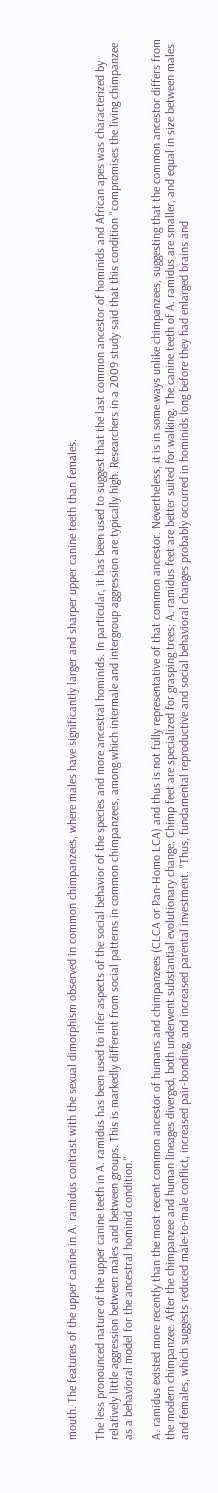mouth. The features of the upper canine in A. ramidus contrast with the sexual dimorphism observed in common chimpanzees, where males have significantly larger and sharper upper canine teeth than females.

The less pronounced nature of the upper canine teeth in A. ramidus has been used to infer aspects of the social behavior of the species and more ancestral hominids. In particular, it has been used to suggest that the last common ancestor of hominids and African apes was characterized by relatively little aggression between males and between groups. This is markedly different from social patterns in common chimpanzees, among which intermale and intergroup aggression are typically high. Researchers in a 2009 study said that this condition "compromises the living chimpanzee as a behavioral model for the ancestral hominid condition."

A. ramidus existed more recently than the most recent common ancestor of humans and chimpanzees (CLCA or Pan-Homo LCA) and thus is not fully representative of that common ancestor. Nevertheless, it is in some ways unlike chimpanzees, suggesting that the common ancestor differs from the modern chimpanzee. After the chimpanzee and human lineages diverged, both underwent substantial evolutionary change. Chimp feet are specialized for grasping trees; A. ramidus feet are better suited for walking. The canine teeth of A. ramidus are smaller, and equal in size between males and females, which suggests reduced male-to-male conflict, increased pair-bonding, and increased parental investment. "Thus, fundamental reproductive and social behavioral changes probably occurred in hominids long before they had enlarged brains and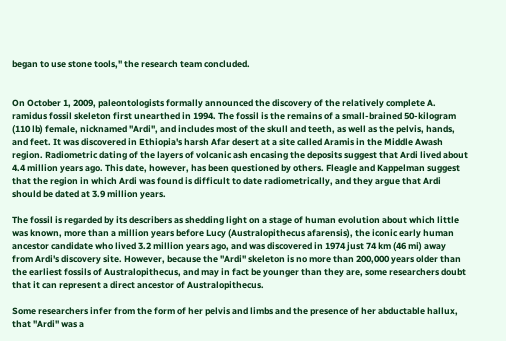began to use stone tools," the research team concluded.


On October 1, 2009, paleontologists formally announced the discovery of the relatively complete A. ramidus fossil skeleton first unearthed in 1994. The fossil is the remains of a small-brained 50-kilogram (110 lb) female, nicknamed "Ardi", and includes most of the skull and teeth, as well as the pelvis, hands, and feet. It was discovered in Ethiopia's harsh Afar desert at a site called Aramis in the Middle Awash region. Radiometric dating of the layers of volcanic ash encasing the deposits suggest that Ardi lived about 4.4 million years ago. This date, however, has been questioned by others. Fleagle and Kappelman suggest that the region in which Ardi was found is difficult to date radiometrically, and they argue that Ardi should be dated at 3.9 million years.

The fossil is regarded by its describers as shedding light on a stage of human evolution about which little was known, more than a million years before Lucy (Australopithecus afarensis), the iconic early human ancestor candidate who lived 3.2 million years ago, and was discovered in 1974 just 74 km (46 mi) away from Ardi's discovery site. However, because the "Ardi" skeleton is no more than 200,000 years older than the earliest fossils of Australopithecus, and may in fact be younger than they are, some researchers doubt that it can represent a direct ancestor of Australopithecus.

Some researchers infer from the form of her pelvis and limbs and the presence of her abductable hallux, that "Ardi" was a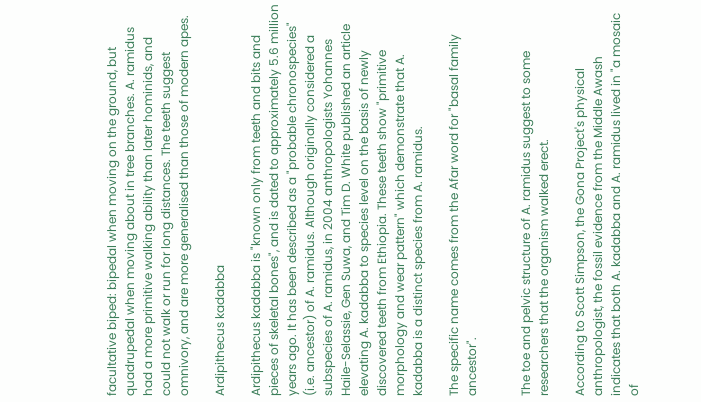facultative biped: bipedal when moving on the ground, but quadrupedal when moving about in tree branches. A. ramidus had a more primitive walking ability than later hominids, and could not walk or run for long distances. The teeth suggest omnivory, and are more generalised than those of modern apes.

Ardipithecus kadabba

Ardipithecus kadabba is "known only from teeth and bits and pieces of skeletal bones", and is dated to approximately 5.6 million years ago. It has been described as a "probable chronospecies" (i.e. ancestor) of A. ramidus. Although originally considered a subspecies of A. ramidus, in 2004 anthropologists Yohannes Haile-Selassie, Gen Suwa, and Tim D. White published an article elevating A. kadabba to species level on the basis of newly discovered teeth from Ethiopia. These teeth show "primitive morphology and wear pattern" which demonstrate that A. kadabba is a distinct species from A. ramidus.

The specific name comes from the Afar word for "basal family ancestor".


The toe and pelvic structure of A. ramidus suggest to some researchers that the organism walked erect.

According to Scott Simpson, the Gona Project's physical anthropologist, the fossil evidence from the Middle Awash indicates that both A. kadabba and A. ramidus lived in "a mosaic of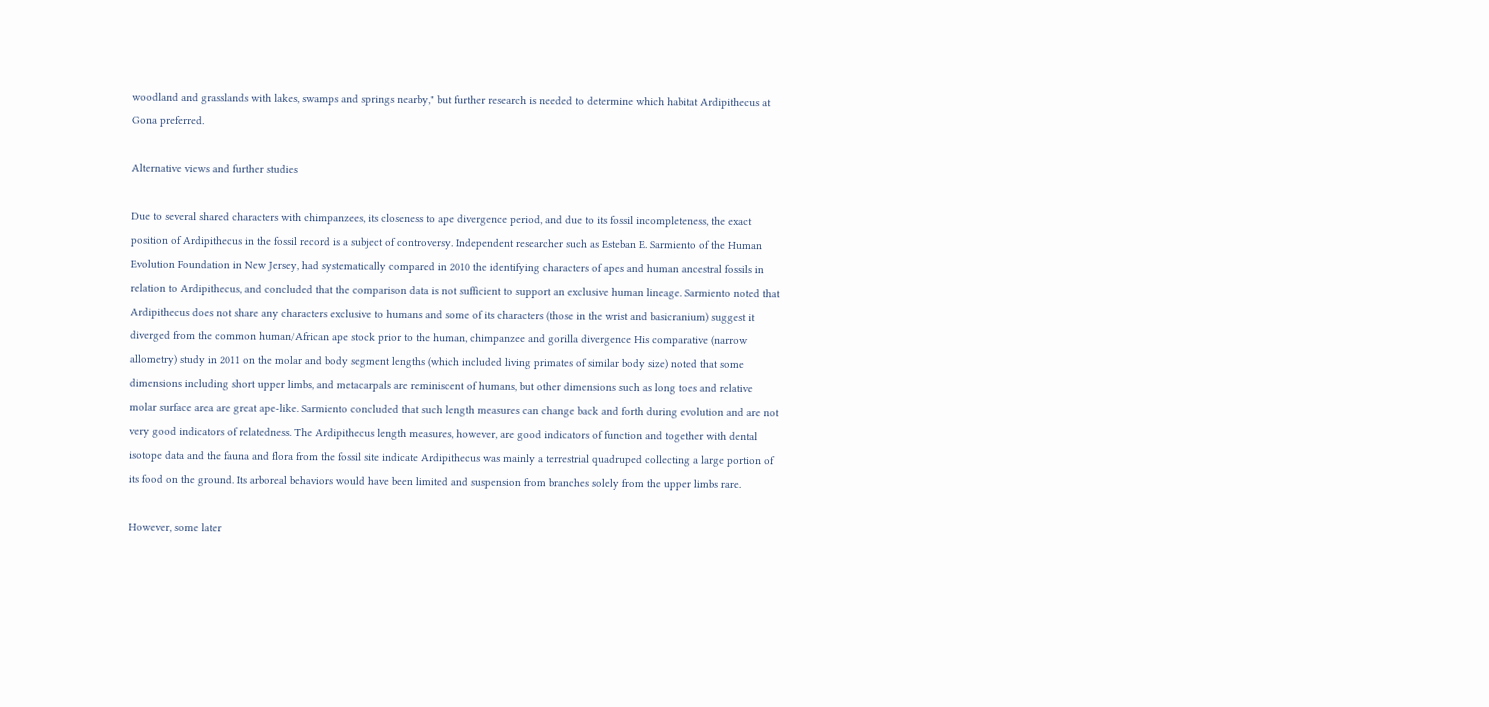woodland and grasslands with lakes, swamps and springs nearby," but further research is needed to determine which habitat Ardipithecus at Gona preferred.

Alternative views and further studies

Due to several shared characters with chimpanzees, its closeness to ape divergence period, and due to its fossil incompleteness, the exact position of Ardipithecus in the fossil record is a subject of controversy. Independent researcher such as Esteban E. Sarmiento of the Human Evolution Foundation in New Jersey, had systematically compared in 2010 the identifying characters of apes and human ancestral fossils in relation to Ardipithecus, and concluded that the comparison data is not sufficient to support an exclusive human lineage. Sarmiento noted that Ardipithecus does not share any characters exclusive to humans and some of its characters (those in the wrist and basicranium) suggest it diverged from the common human/African ape stock prior to the human, chimpanzee and gorilla divergence His comparative (narrow allometry) study in 2011 on the molar and body segment lengths (which included living primates of similar body size) noted that some dimensions including short upper limbs, and metacarpals are reminiscent of humans, but other dimensions such as long toes and relative molar surface area are great ape-like. Sarmiento concluded that such length measures can change back and forth during evolution and are not very good indicators of relatedness. The Ardipithecus length measures, however, are good indicators of function and together with dental isotope data and the fauna and flora from the fossil site indicate Ardipithecus was mainly a terrestrial quadruped collecting a large portion of its food on the ground. Its arboreal behaviors would have been limited and suspension from branches solely from the upper limbs rare.

However, some later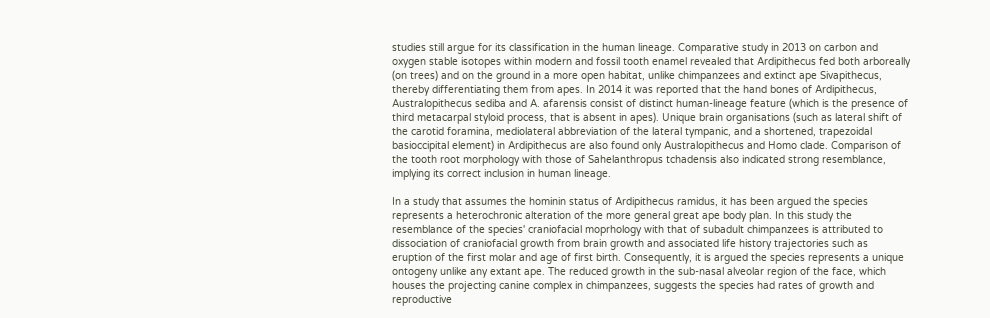studies still argue for its classification in the human lineage. Comparative study in 2013 on carbon and oxygen stable isotopes within modern and fossil tooth enamel revealed that Ardipithecus fed both arboreally (on trees) and on the ground in a more open habitat, unlike chimpanzees and extinct ape Sivapithecus, thereby differentiating them from apes. In 2014 it was reported that the hand bones of Ardipithecus, Australopithecus sediba and A. afarensis consist of distinct human-lineage feature (which is the presence of third metacarpal styloid process, that is absent in apes). Unique brain organisations (such as lateral shift of the carotid foramina, mediolateral abbreviation of the lateral tympanic, and a shortened, trapezoidal basioccipital element) in Ardipithecus are also found only Australopithecus and Homo clade. Comparison of the tooth root morphology with those of Sahelanthropus tchadensis also indicated strong resemblance, implying its correct inclusion in human lineage.

In a study that assumes the hominin status of Ardipithecus ramidus, it has been argued the species represents a heterochronic alteration of the more general great ape body plan. In this study the resemblance of the species' craniofacial moprhology with that of subadult chimpanzees is attributed to dissociation of craniofacial growth from brain growth and associated life history trajectories such as eruption of the first molar and age of first birth. Consequently, it is argued the species represents a unique ontogeny unlike any extant ape. The reduced growth in the sub-nasal alveolar region of the face, which houses the projecting canine complex in chimpanzees, suggests the species had rates of growth and reproductive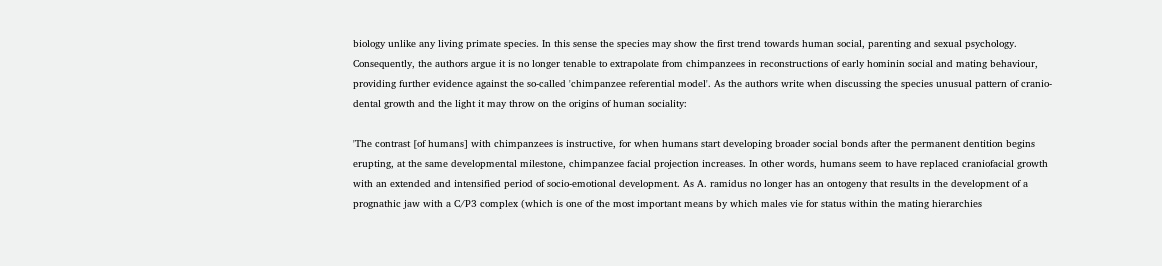biology unlike any living primate species. In this sense the species may show the first trend towards human social, parenting and sexual psychology. Consequently, the authors argue it is no longer tenable to extrapolate from chimpanzees in reconstructions of early hominin social and mating behaviour, providing further evidence against the so-called 'chimpanzee referential model'. As the authors write when discussing the species unusual pattern of cranio-dental growth and the light it may throw on the origins of human sociality:

'The contrast [of humans] with chimpanzees is instructive, for when humans start developing broader social bonds after the permanent dentition begins erupting, at the same developmental milestone, chimpanzee facial projection increases. In other words, humans seem to have replaced craniofacial growth with an extended and intensified period of socio-emotional development. As A. ramidus no longer has an ontogeny that results in the development of a prognathic jaw with a C/P3 complex (which is one of the most important means by which males vie for status within the mating hierarchies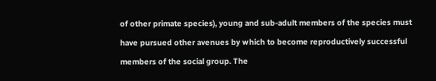of other primate species), young and sub-adult members of the species must have pursued other avenues by which to become reproductively successful members of the social group. The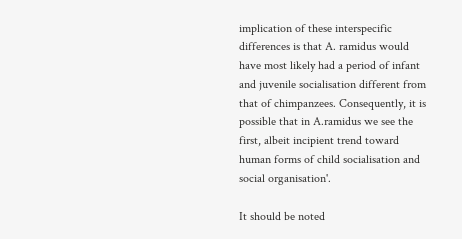implication of these interspecific differences is that A. ramidus would have most likely had a period of infant and juvenile socialisation different from that of chimpanzees. Consequently, it is possible that in A.ramidus we see the first, albeit incipient trend toward human forms of child socialisation and social organisation'.

It should be noted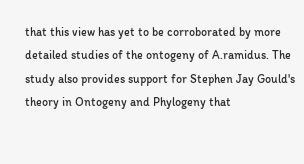that this view has yet to be corroborated by more detailed studies of the ontogeny of A.ramidus. The study also provides support for Stephen Jay Gould's theory in Ontogeny and Phylogeny that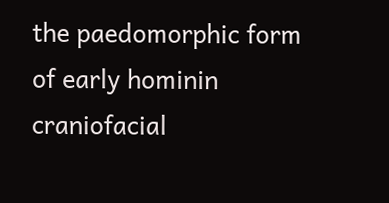the paedomorphic form of early hominin craniofacial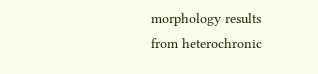morphology results from heterochronic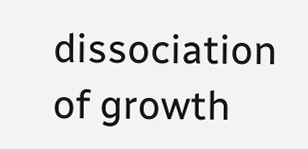dissociation of growth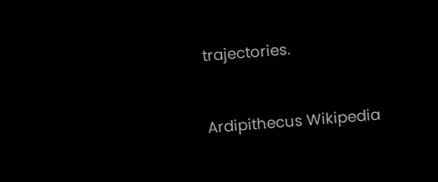trajectories.


Ardipithecus Wikipedia